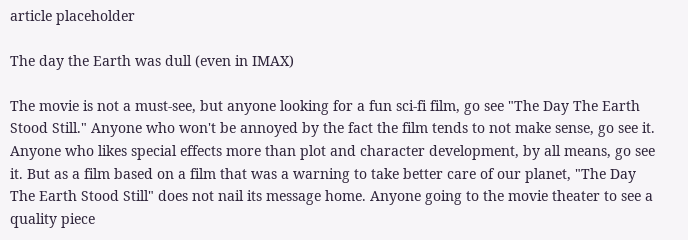article placeholder

The day the Earth was dull (even in IMAX)

The movie is not a must-see, but anyone looking for a fun sci-fi film, go see "The Day The Earth Stood Still." Anyone who won't be annoyed by the fact the film tends to not make sense, go see it. Anyone who likes special effects more than plot and character development, by all means, go see it. But as a film based on a film that was a warning to take better care of our planet, "The Day The Earth Stood Still" does not nail its message home. Anyone going to the movie theater to see a quality piece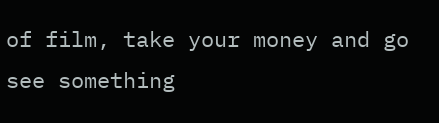of film, take your money and go see something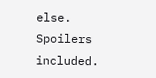else. Spoilers included.